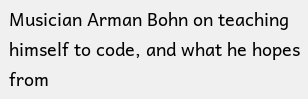Musician Arman Bohn on teaching himself to code, and what he hopes from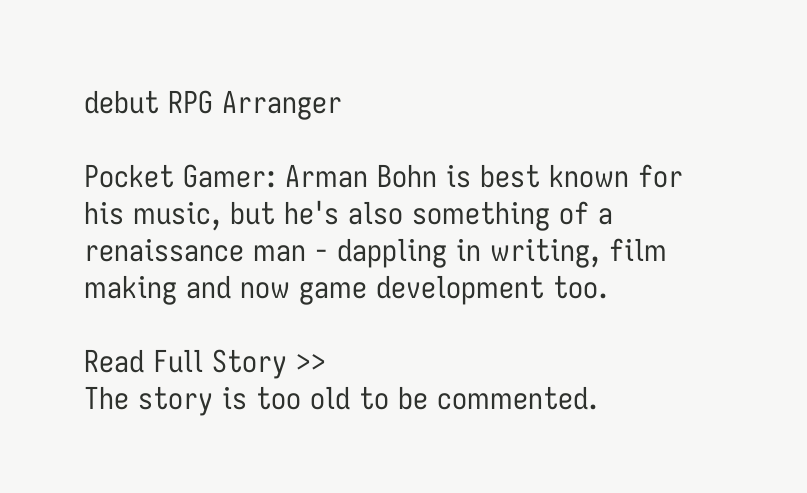debut RPG Arranger

Pocket Gamer: Arman Bohn is best known for his music, but he's also something of a renaissance man - dappling in writing, film making and now game development too.

Read Full Story >>
The story is too old to be commented.